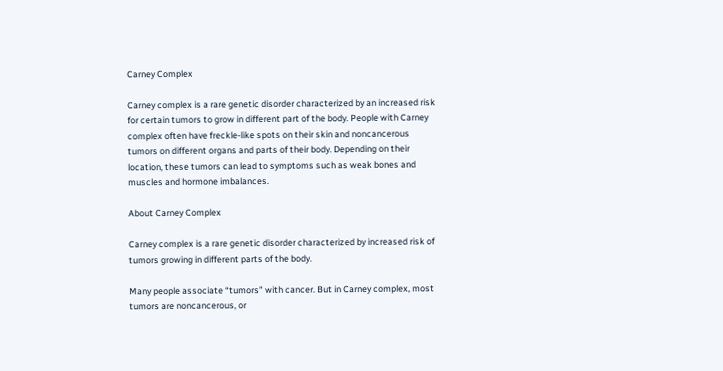Carney Complex

Carney complex is a rare genetic disorder characterized by an increased risk for certain tumors to grow in different part of the body. People with Carney complex often have freckle-like spots on their skin and noncancerous tumors on different organs and parts of their body. Depending on their location, these tumors can lead to symptoms such as weak bones and muscles and hormone imbalances.

About Carney Complex

Carney complex is a rare genetic disorder characterized by increased risk of tumors growing in different parts of the body.

Many people associate “tumors” with cancer. But in Carney complex, most tumors are noncancerous, or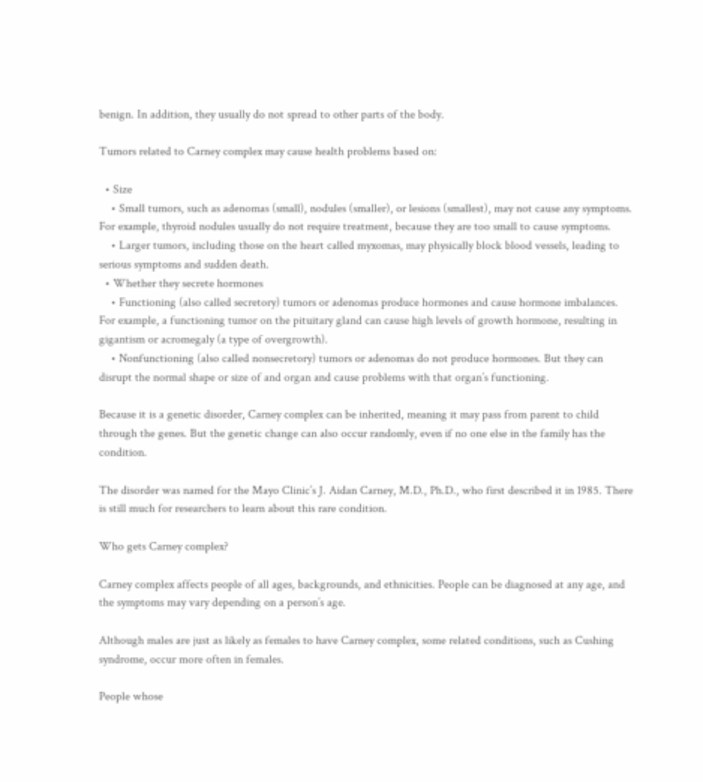benign. In addition, they usually do not spread to other parts of the body.

Tumors related to Carney complex may cause health problems based on:

  • Size
    • Small tumors, such as adenomas (small), nodules (smaller), or lesions (smallest), may not cause any symptoms. For example, thyroid nodules usually do not require treatment, because they are too small to cause symptoms.
    • Larger tumors, including those on the heart called myxomas, may physically block blood vessels, leading to serious symptoms and sudden death.
  • Whether they secrete hormones
    • Functioning (also called secretory) tumors or adenomas produce hormones and cause hormone imbalances. For example, a functioning tumor on the pituitary gland can cause high levels of growth hormone, resulting in gigantism or acromegaly (a type of overgrowth).
    • Nonfunctioning (also called nonsecretory) tumors or adenomas do not produce hormones. But they can disrupt the normal shape or size of and organ and cause problems with that organ’s functioning.

Because it is a genetic disorder, Carney complex can be inherited, meaning it may pass from parent to child through the genes. But the genetic change can also occur randomly, even if no one else in the family has the condition.

The disorder was named for the Mayo Clinic’s J. Aidan Carney, M.D., Ph.D., who first described it in 1985. There is still much for researchers to learn about this rare condition.

Who gets Carney complex?

Carney complex affects people of all ages, backgrounds, and ethnicities. People can be diagnosed at any age, and the symptoms may vary depending on a person’s age.

Although males are just as likely as females to have Carney complex, some related conditions, such as Cushing syndrome, occur more often in females.

People whose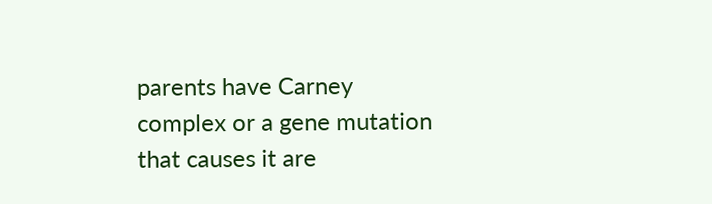parents have Carney complex or a gene mutation that causes it are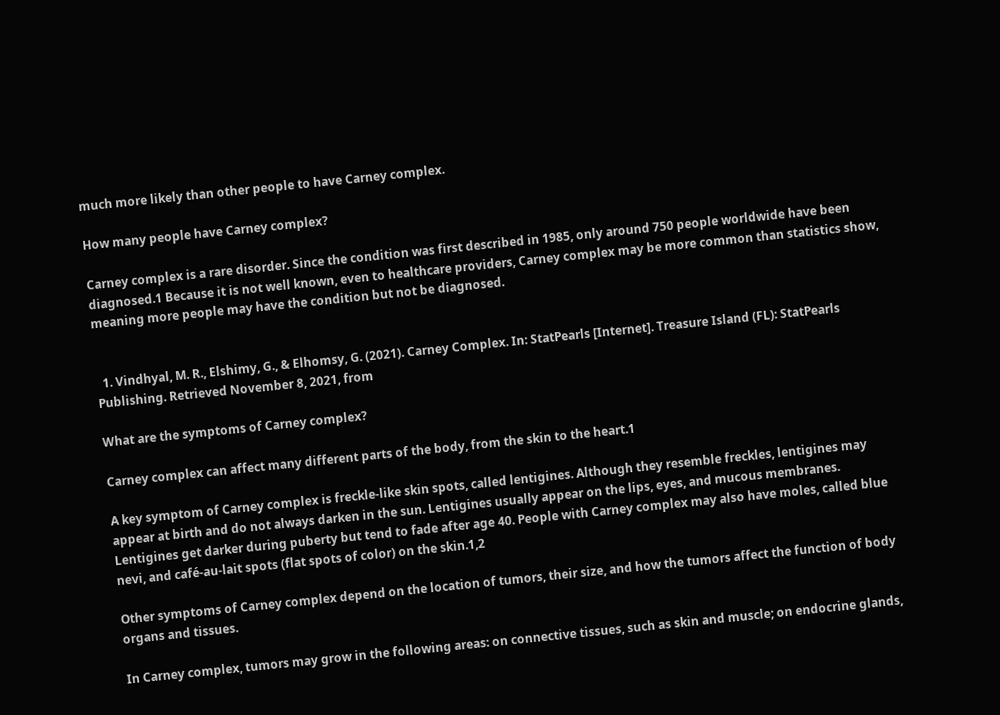much more likely than other people to have Carney complex.

How many people have Carney complex?

Carney complex is a rare disorder. Since the condition was first described in 1985, only around 750 people worldwide have been diagnosed.1 Because it is not well known, even to healthcare providers, Carney complex may be more common than statistics show, meaning more people may have the condition but not be diagnosed.


  1. Vindhyal, M. R., Elshimy, G., & Elhomsy, G. (2021). Carney Complex. In: StatPearls [Internet]. Treasure Island (FL): StatPearls Publishing. Retrieved November 8, 2021, from

What are the symptoms of Carney complex?

Carney complex can affect many different parts of the body, from the skin to the heart.1

A key symptom of Carney complex is freckle-like skin spots, called lentigines. Although they resemble freckles, lentigines may appear at birth and do not always darken in the sun. Lentigines usually appear on the lips, eyes, and mucous membranes. Lentigines get darker during puberty but tend to fade after age 40. People with Carney complex may also have moles, called blue nevi, and café-au-lait spots (flat spots of color) on the skin.1,2

Other symptoms of Carney complex depend on the location of tumors, their size, and how the tumors affect the function of body organs and tissues.

In Carney complex, tumors may grow in the following areas: on connective tissues, such as skin and muscle; on endocrine glands,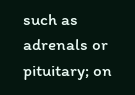such as adrenals or pituitary; on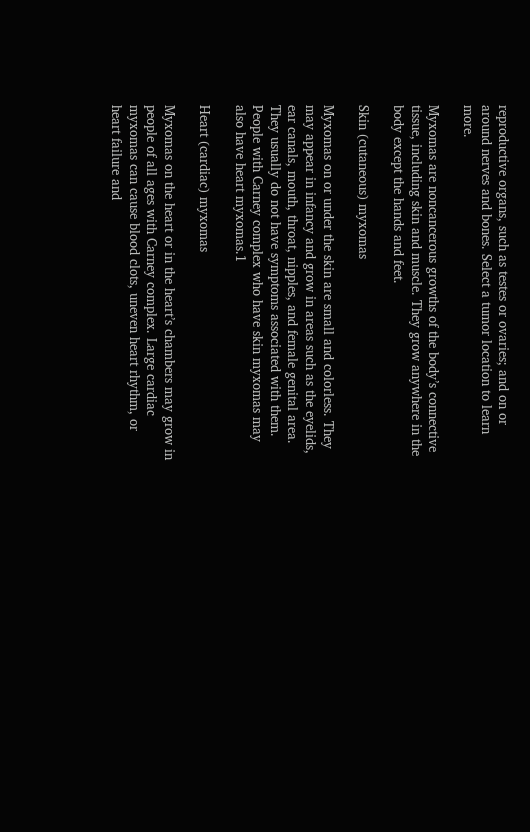reproductive organs, such as testes or ovaries; and on or around nerves and bones. Select a tumor location to learn more.

Myxomas are noncancerous growths of the body’s connective tissue, including skin and muscle. They grow anywhere in the body except the hands and feet.

Skin (cutaneous) myxomas

Myxomas on or under the skin are small and colorless. They may appear in infancy and grow in areas such as the eyelids, ear canals, mouth, throat, nipples, and female genital area. They usually do not have symptoms associated with them. People with Carney complex who have skin myxomas may also have heart myxomas.1

Heart (cardiac) myxomas

Myxomas on the heart or in the heart’s chambers may grow in people of all ages with Carney complex. Large cardiac myxomas can cause blood clots, uneven heart rhythm, or heart failure and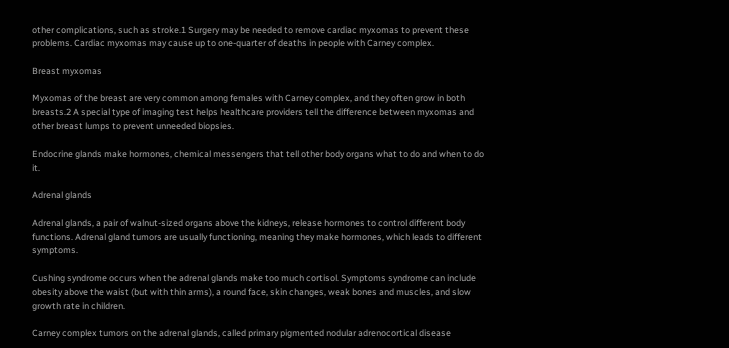other complications, such as stroke.1 Surgery may be needed to remove cardiac myxomas to prevent these problems. Cardiac myxomas may cause up to one-quarter of deaths in people with Carney complex.

Breast myxomas

Myxomas of the breast are very common among females with Carney complex, and they often grow in both breasts.2 A special type of imaging test helps healthcare providers tell the difference between myxomas and other breast lumps to prevent unneeded biopsies.

Endocrine glands make hormones, chemical messengers that tell other body organs what to do and when to do it.

Adrenal glands

Adrenal glands, a pair of walnut-sized organs above the kidneys, release hormones to control different body functions. Adrenal gland tumors are usually functioning, meaning they make hormones, which leads to different symptoms.

Cushing syndrome occurs when the adrenal glands make too much cortisol. Symptoms syndrome can include obesity above the waist (but with thin arms), a round face, skin changes, weak bones and muscles, and slow growth rate in children.

Carney complex tumors on the adrenal glands, called primary pigmented nodular adrenocortical disease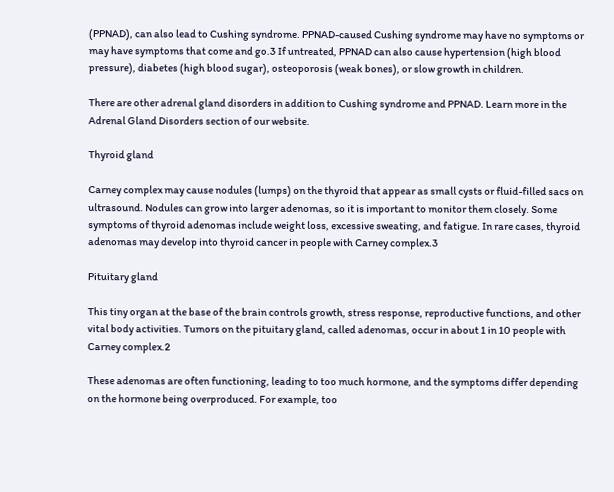(PPNAD), can also lead to Cushing syndrome. PPNAD-caused Cushing syndrome may have no symptoms or may have symptoms that come and go.3 If untreated, PPNAD can also cause hypertension (high blood pressure), diabetes (high blood sugar), osteoporosis (weak bones), or slow growth in children.

There are other adrenal gland disorders in addition to Cushing syndrome and PPNAD. Learn more in the Adrenal Gland Disorders section of our website.

Thyroid gland

Carney complex may cause nodules (lumps) on the thyroid that appear as small cysts or fluid-filled sacs on ultrasound. Nodules can grow into larger adenomas, so it is important to monitor them closely. Some symptoms of thyroid adenomas include weight loss, excessive sweating, and fatigue. In rare cases, thyroid adenomas may develop into thyroid cancer in people with Carney complex.3

Pituitary gland

This tiny organ at the base of the brain controls growth, stress response, reproductive functions, and other vital body activities. Tumors on the pituitary gland, called adenomas, occur in about 1 in 10 people with Carney complex.2

These adenomas are often functioning, leading to too much hormone, and the symptoms differ depending on the hormone being overproduced. For example, too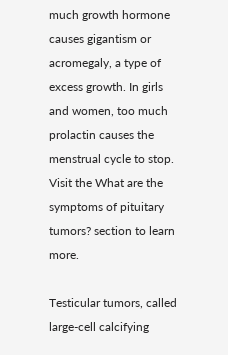much growth hormone causes gigantism or acromegaly, a type of excess growth. In girls and women, too much prolactin causes the menstrual cycle to stop. Visit the What are the symptoms of pituitary tumors? section to learn more.

Testicular tumors, called large-cell calcifying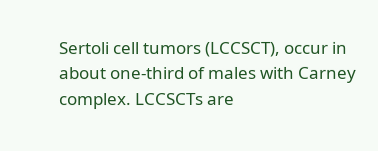Sertoli cell tumors (LCCSCT), occur in about one-third of males with Carney complex. LCCSCTs are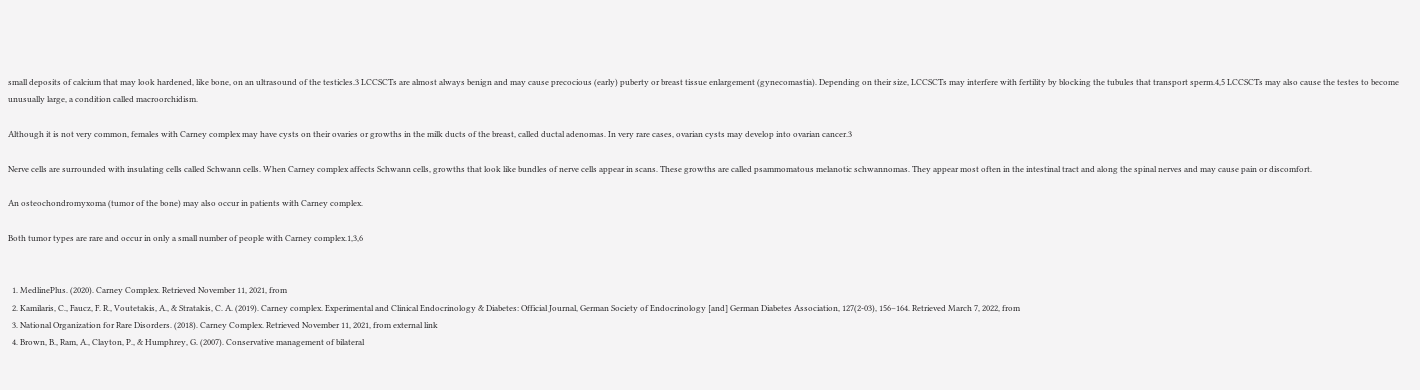small deposits of calcium that may look hardened, like bone, on an ultrasound of the testicles.3 LCCSCTs are almost always benign and may cause precocious (early) puberty or breast tissue enlargement (gynecomastia). Depending on their size, LCCSCTs may interfere with fertility by blocking the tubules that transport sperm.4,5 LCCSCTs may also cause the testes to become unusually large, a condition called macroorchidism.

Although it is not very common, females with Carney complex may have cysts on their ovaries or growths in the milk ducts of the breast, called ductal adenomas. In very rare cases, ovarian cysts may develop into ovarian cancer.3

Nerve cells are surrounded with insulating cells called Schwann cells. When Carney complex affects Schwann cells, growths that look like bundles of nerve cells appear in scans. These growths are called psammomatous melanotic schwannomas. They appear most often in the intestinal tract and along the spinal nerves and may cause pain or discomfort.

An osteochondromyxoma (tumor of the bone) may also occur in patients with Carney complex.

Both tumor types are rare and occur in only a small number of people with Carney complex.1,3,6


  1. MedlinePlus. (2020). Carney Complex. Retrieved November 11, 2021, from
  2. Kamilaris, C., Faucz, F. R., Voutetakis, A., & Stratakis, C. A. (2019). Carney complex. Experimental and Clinical Endocrinology & Diabetes: Official Journal, German Society of Endocrinology [and] German Diabetes Association, 127(2-03), 156–164. Retrieved March 7, 2022, from
  3. National Organization for Rare Disorders. (2018). Carney Complex. Retrieved November 11, 2021, from external link
  4. Brown, B., Ram, A., Clayton, P., & Humphrey, G. (2007). Conservative management of bilateral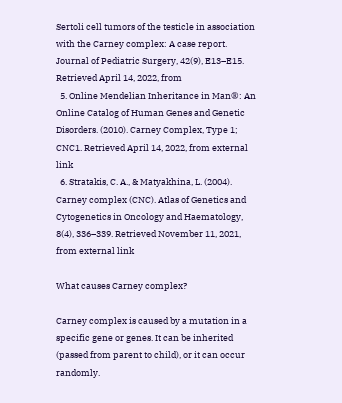Sertoli cell tumors of the testicle in association with the Carney complex: A case report. Journal of Pediatric Surgery, 42(9), E13–E15. Retrieved April 14, 2022, from
  5. Online Mendelian Inheritance in Man®: An Online Catalog of Human Genes and Genetic Disorders. (2010). Carney Complex, Type 1; CNC1. Retrieved April 14, 2022, from external link
  6. Stratakis, C. A., & Matyakhina, L. (2004). Carney complex (CNC). Atlas of Genetics and Cytogenetics in Oncology and Haematology, 8(4), 336–339. Retrieved November 11, 2021, from external link

What causes Carney complex?

Carney complex is caused by a mutation in a specific gene or genes. It can be inherited (passed from parent to child), or it can occur randomly.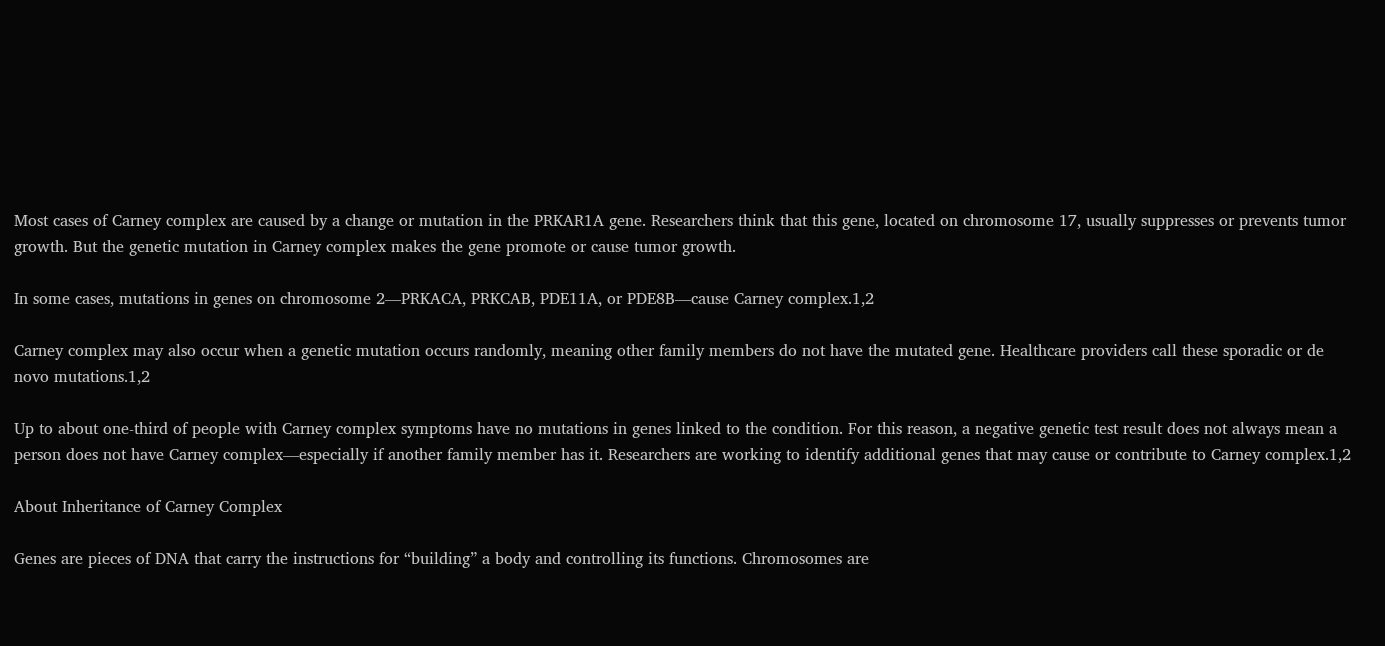Most cases of Carney complex are caused by a change or mutation in the PRKAR1A gene. Researchers think that this gene, located on chromosome 17, usually suppresses or prevents tumor growth. But the genetic mutation in Carney complex makes the gene promote or cause tumor growth.

In some cases, mutations in genes on chromosome 2—PRKACA, PRKCAB, PDE11A, or PDE8B—cause Carney complex.1,2

Carney complex may also occur when a genetic mutation occurs randomly, meaning other family members do not have the mutated gene. Healthcare providers call these sporadic or de novo mutations.1,2

Up to about one-third of people with Carney complex symptoms have no mutations in genes linked to the condition. For this reason, a negative genetic test result does not always mean a person does not have Carney complex—especially if another family member has it. Researchers are working to identify additional genes that may cause or contribute to Carney complex.1,2

About Inheritance of Carney Complex

Genes are pieces of DNA that carry the instructions for “building” a body and controlling its functions. Chromosomes are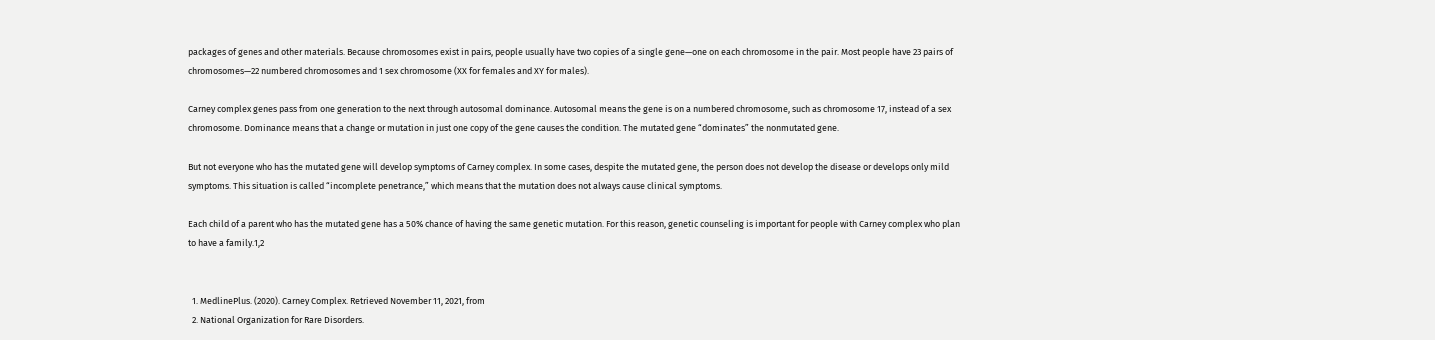packages of genes and other materials. Because chromosomes exist in pairs, people usually have two copies of a single gene—one on each chromosome in the pair. Most people have 23 pairs of chromosomes—22 numbered chromosomes and 1 sex chromosome (XX for females and XY for males).

Carney complex genes pass from one generation to the next through autosomal dominance. Autosomal means the gene is on a numbered chromosome, such as chromosome 17, instead of a sex chromosome. Dominance means that a change or mutation in just one copy of the gene causes the condition. The mutated gene “dominates” the nonmutated gene.

But not everyone who has the mutated gene will develop symptoms of Carney complex. In some cases, despite the mutated gene, the person does not develop the disease or develops only mild symptoms. This situation is called “incomplete penetrance,” which means that the mutation does not always cause clinical symptoms.

Each child of a parent who has the mutated gene has a 50% chance of having the same genetic mutation. For this reason, genetic counseling is important for people with Carney complex who plan to have a family.1,2


  1. MedlinePlus. (2020). Carney Complex. Retrieved November 11, 2021, from
  2. National Organization for Rare Disorders.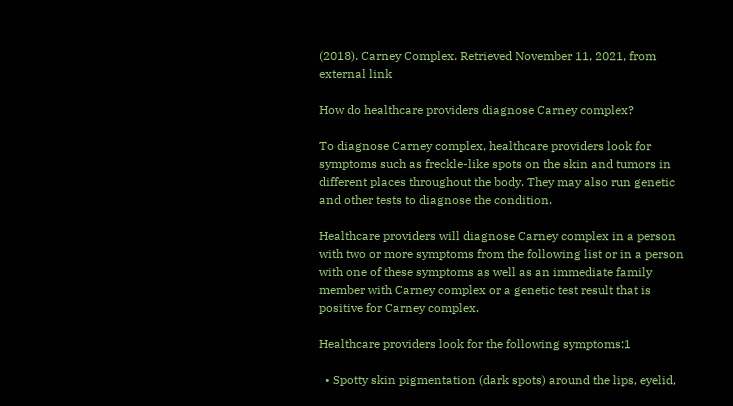(2018). Carney Complex. Retrieved November 11, 2021, from external link

How do healthcare providers diagnose Carney complex?

To diagnose Carney complex, healthcare providers look for symptoms such as freckle-like spots on the skin and tumors in different places throughout the body. They may also run genetic and other tests to diagnose the condition.

Healthcare providers will diagnose Carney complex in a person with two or more symptoms from the following list or in a person with one of these symptoms as well as an immediate family member with Carney complex or a genetic test result that is positive for Carney complex.

Healthcare providers look for the following symptoms:1

  • Spotty skin pigmentation (dark spots) around the lips, eyelid,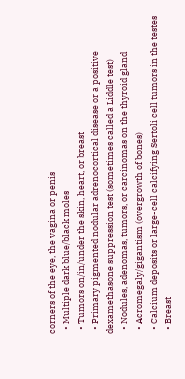corners of the eye, the vagina or penis
  • Multiple dark blue/black moles
  • Tumors on/in/under the skin, heart, or breast
  • Primary pigmented nodular adrenocortical disease or a positive dexamethasone suppression test (sometimes called a Liddle test)
  • Nodules, adenomas, tumors, or carcinomas on the thyroid gland
  • Acromegaly/gigantism (overgrowth of bones)
  • Calcium deposits or large-cell calcifying Sertoli cell tumors in the testes
  • Breast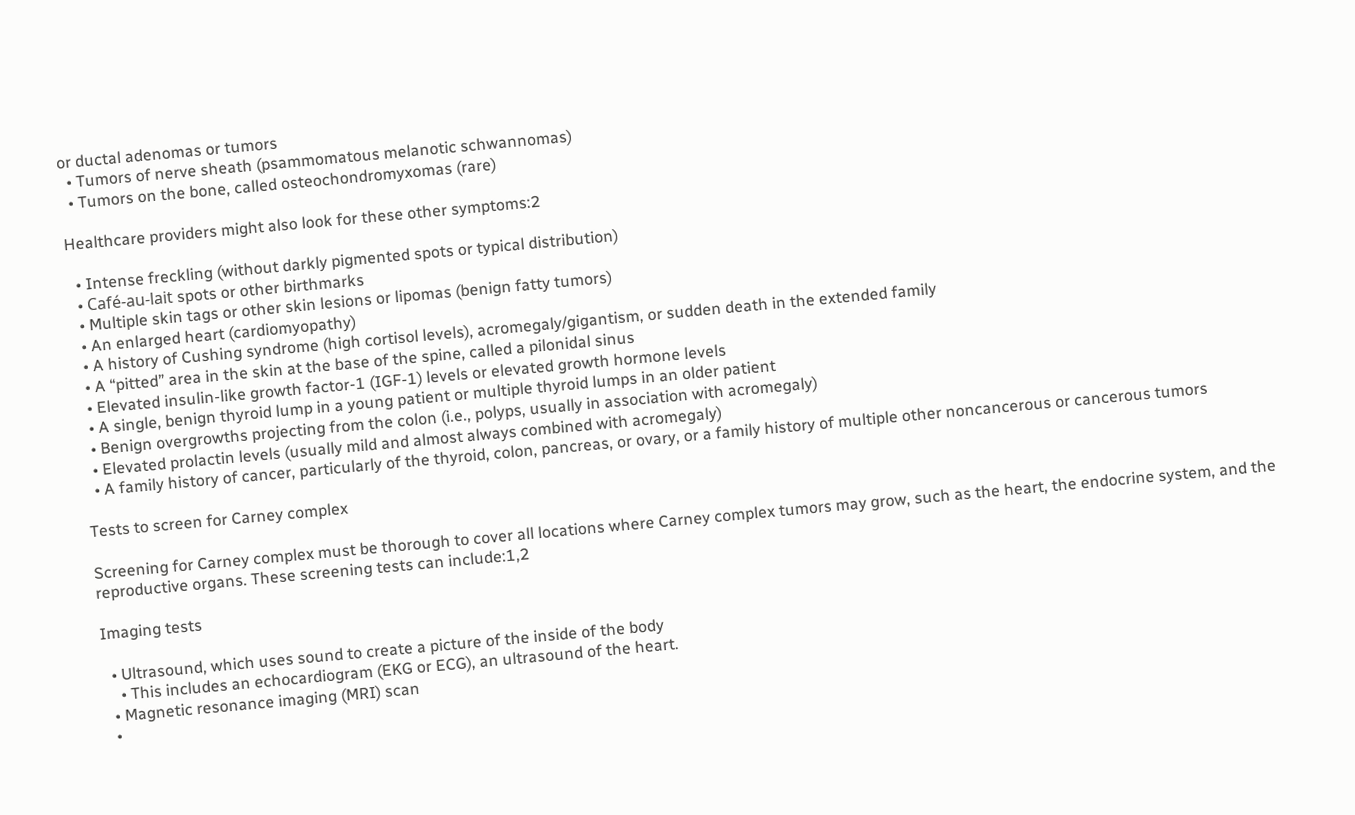or ductal adenomas or tumors
  • Tumors of nerve sheath (psammomatous melanotic schwannomas)
  • Tumors on the bone, called osteochondromyxomas (rare)

Healthcare providers might also look for these other symptoms:2

  • Intense freckling (without darkly pigmented spots or typical distribution)
  • Café-au-lait spots or other birthmarks
  • Multiple skin tags or other skin lesions or lipomas (benign fatty tumors)
  • An enlarged heart (cardiomyopathy)
  • A history of Cushing syndrome (high cortisol levels), acromegaly/gigantism, or sudden death in the extended family
  • A “pitted” area in the skin at the base of the spine, called a pilonidal sinus
  • Elevated insulin-like growth factor-1 (IGF-1) levels or elevated growth hormone levels
  • A single, benign thyroid lump in a young patient or multiple thyroid lumps in an older patient
  • Benign overgrowths projecting from the colon (i.e., polyps, usually in association with acromegaly)
  • Elevated prolactin levels (usually mild and almost always combined with acromegaly)
  • A family history of cancer, particularly of the thyroid, colon, pancreas, or ovary, or a family history of multiple other noncancerous or cancerous tumors

Tests to screen for Carney complex

Screening for Carney complex must be thorough to cover all locations where Carney complex tumors may grow, such as the heart, the endocrine system, and the reproductive organs. These screening tests can include:1,2

Imaging tests

  • Ultrasound, which uses sound to create a picture of the inside of the body
    • This includes an echocardiogram (EKG or ECG), an ultrasound of the heart.
  • Magnetic resonance imaging (MRI) scan
  •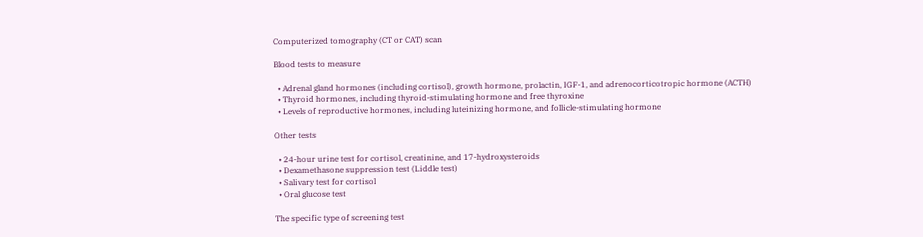Computerized tomography (CT or CAT) scan

Blood tests to measure

  • Adrenal gland hormones (including cortisol), growth hormone, prolactin, IGF-1, and adrenocorticotropic hormone (ACTH)
  • Thyroid hormones, including thyroid-stimulating hormone and free thyroxine
  • Levels of reproductive hormones, including luteinizing hormone, and follicle-stimulating hormone

Other tests

  • 24-hour urine test for cortisol, creatinine, and 17-hydroxysteroids
  • Dexamethasone suppression test (Liddle test)
  • Salivary test for cortisol
  • Oral glucose test

The specific type of screening test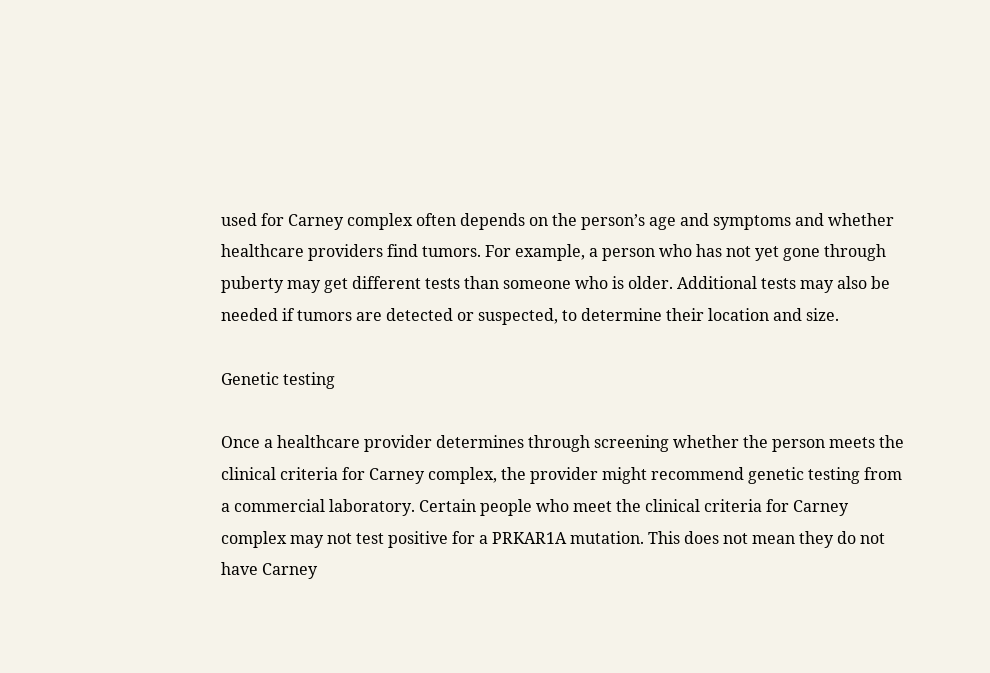used for Carney complex often depends on the person’s age and symptoms and whether healthcare providers find tumors. For example, a person who has not yet gone through puberty may get different tests than someone who is older. Additional tests may also be needed if tumors are detected or suspected, to determine their location and size.

Genetic testing

Once a healthcare provider determines through screening whether the person meets the clinical criteria for Carney complex, the provider might recommend genetic testing from a commercial laboratory. Certain people who meet the clinical criteria for Carney complex may not test positive for a PRKAR1A mutation. This does not mean they do not have Carney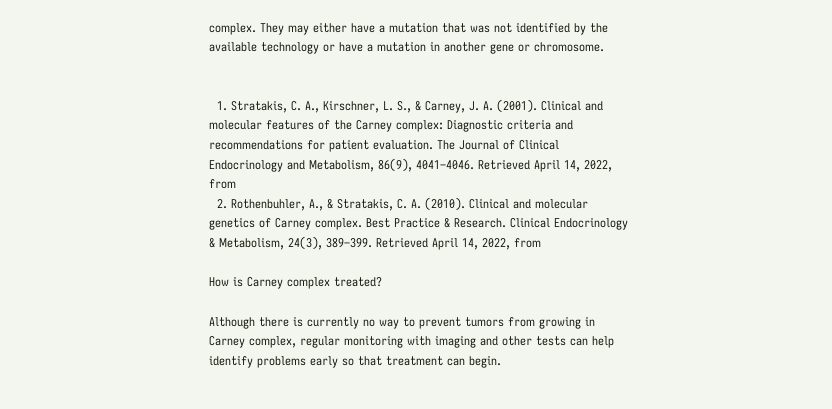complex. They may either have a mutation that was not identified by the available technology or have a mutation in another gene or chromosome.


  1. Stratakis, C. A., Kirschner, L. S., & Carney, J. A. (2001). Clinical and molecular features of the Carney complex: Diagnostic criteria and recommendations for patient evaluation. The Journal of Clinical Endocrinology and Metabolism, 86(9), 4041–4046. Retrieved April 14, 2022, from
  2. Rothenbuhler, A., & Stratakis, C. A. (2010). Clinical and molecular genetics of Carney complex. Best Practice & Research. Clinical Endocrinology & Metabolism, 24(3), 389–399. Retrieved April 14, 2022, from

How is Carney complex treated?

Although there is currently no way to prevent tumors from growing in Carney complex, regular monitoring with imaging and other tests can help identify problems early so that treatment can begin.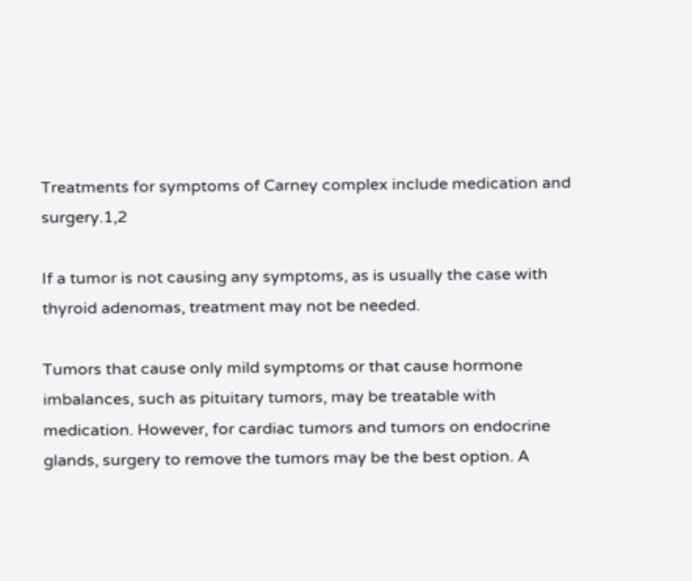Treatments for symptoms of Carney complex include medication and surgery.1,2

If a tumor is not causing any symptoms, as is usually the case with thyroid adenomas, treatment may not be needed.

Tumors that cause only mild symptoms or that cause hormone imbalances, such as pituitary tumors, may be treatable with medication. However, for cardiac tumors and tumors on endocrine glands, surgery to remove the tumors may be the best option. A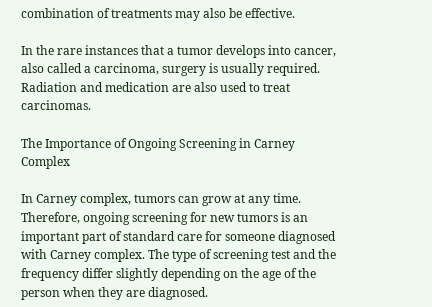combination of treatments may also be effective.

In the rare instances that a tumor develops into cancer, also called a carcinoma, surgery is usually required. Radiation and medication are also used to treat carcinomas.

The Importance of Ongoing Screening in Carney Complex

In Carney complex, tumors can grow at any time. Therefore, ongoing screening for new tumors is an important part of standard care for someone diagnosed with Carney complex. The type of screening test and the frequency differ slightly depending on the age of the person when they are diagnosed.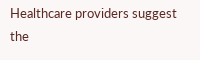Healthcare providers suggest the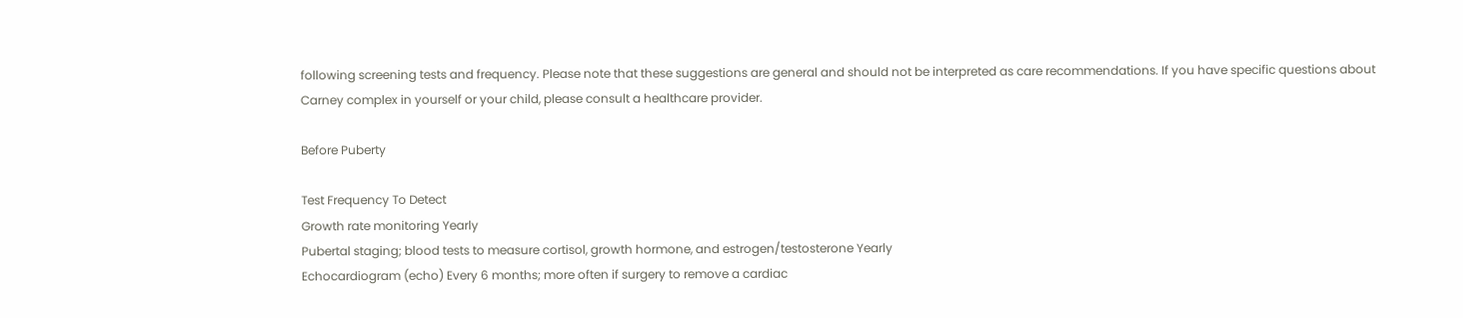following screening tests and frequency. Please note that these suggestions are general and should not be interpreted as care recommendations. If you have specific questions about Carney complex in yourself or your child, please consult a healthcare provider.

Before Puberty

Test Frequency To Detect
Growth rate monitoring Yearly
Pubertal staging; blood tests to measure cortisol, growth hormone, and estrogen/testosterone Yearly
Echocardiogram (echo) Every 6 months; more often if surgery to remove a cardiac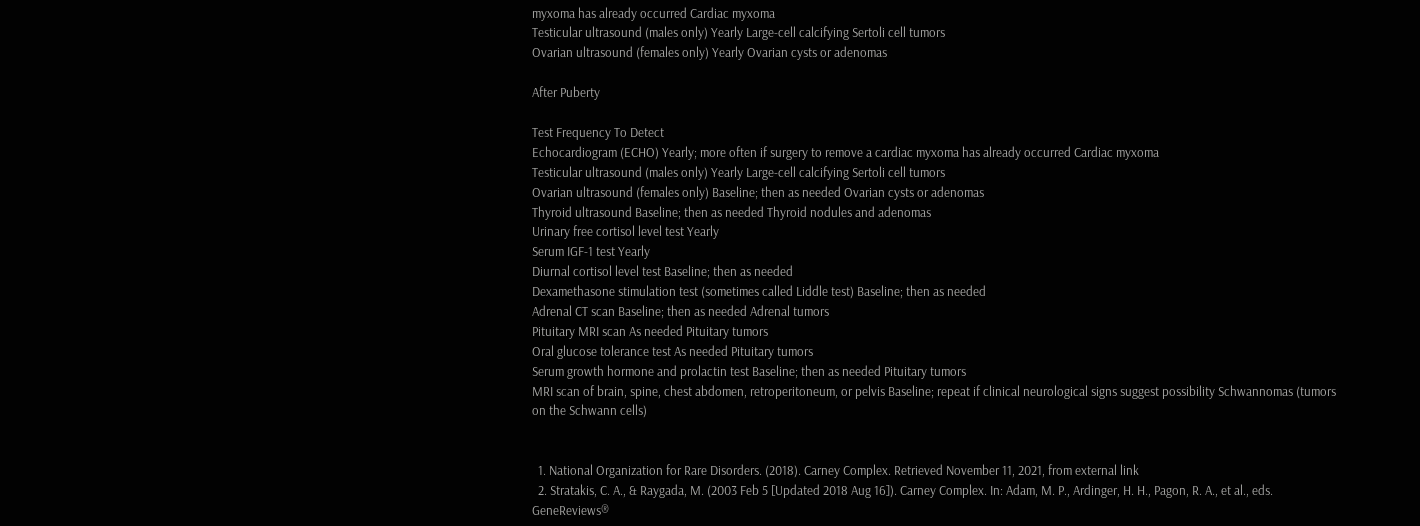myxoma has already occurred Cardiac myxoma
Testicular ultrasound (males only) Yearly Large-cell calcifying Sertoli cell tumors
Ovarian ultrasound (females only) Yearly Ovarian cysts or adenomas

After Puberty

Test Frequency To Detect
Echocardiogram (ECHO) Yearly; more often if surgery to remove a cardiac myxoma has already occurred Cardiac myxoma
Testicular ultrasound (males only) Yearly Large-cell calcifying Sertoli cell tumors
Ovarian ultrasound (females only) Baseline; then as needed Ovarian cysts or adenomas
Thyroid ultrasound Baseline; then as needed Thyroid nodules and adenomas
Urinary free cortisol level test Yearly
Serum IGF-1 test Yearly
Diurnal cortisol level test Baseline; then as needed
Dexamethasone stimulation test (sometimes called Liddle test) Baseline; then as needed
Adrenal CT scan Baseline; then as needed Adrenal tumors
Pituitary MRI scan As needed Pituitary tumors
Oral glucose tolerance test As needed Pituitary tumors
Serum growth hormone and prolactin test Baseline; then as needed Pituitary tumors
MRI scan of brain, spine, chest abdomen, retroperitoneum, or pelvis Baseline; repeat if clinical neurological signs suggest possibility Schwannomas (tumors on the Schwann cells)


  1. National Organization for Rare Disorders. (2018). Carney Complex. Retrieved November 11, 2021, from external link
  2. Stratakis, C. A., & Raygada, M. (2003 Feb 5 [Updated 2018 Aug 16]). Carney Complex. In: Adam, M. P., Ardinger, H. H., Pagon, R. A., et al., eds. GeneReviews®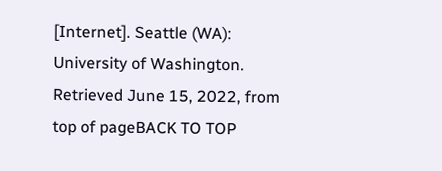[Internet]. Seattle (WA): University of Washington. Retrieved June 15, 2022, from
top of pageBACK TO TOP